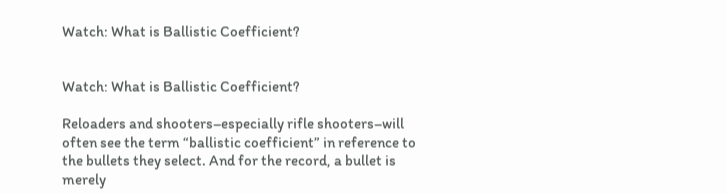Watch: What is Ballistic Coefficient?


Watch: What is Ballistic Coefficient?

Reloaders and shooters–especially rifle shooters–will often see the term “ballistic coefficient” in reference to the bullets they select. And for the record, a bullet is merely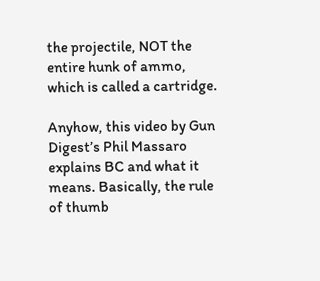the projectile, NOT the entire hunk of ammo, which is called a cartridge.

Anyhow, this video by Gun Digest’s Phil Massaro explains BC and what it means. Basically, the rule of thumb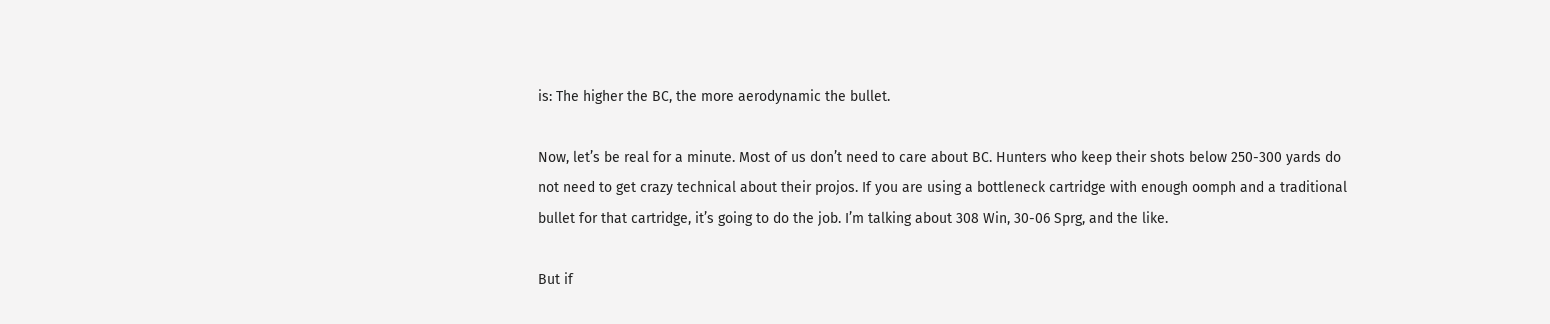is: The higher the BC, the more aerodynamic the bullet.

Now, let’s be real for a minute. Most of us don’t need to care about BC. Hunters who keep their shots below 250-300 yards do not need to get crazy technical about their projos. If you are using a bottleneck cartridge with enough oomph and a traditional bullet for that cartridge, it’s going to do the job. I’m talking about 308 Win, 30-06 Sprg, and the like.

But if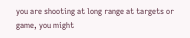you are shooting at long range at targets or game, you might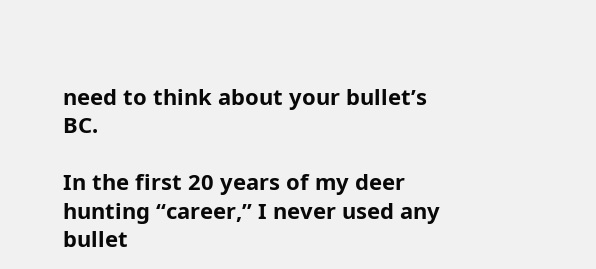need to think about your bullet’s BC.

In the first 20 years of my deer hunting “career,” I never used any bullet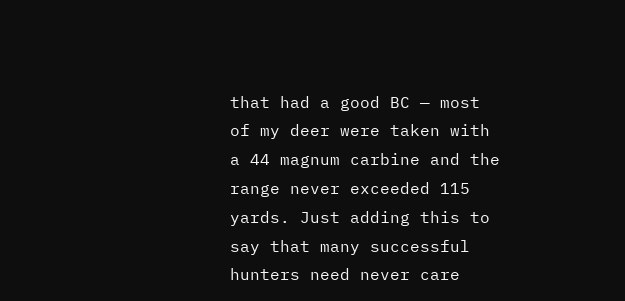that had a good BC — most of my deer were taken with a 44 magnum carbine and the range never exceeded 115 yards. Just adding this to say that many successful hunters need never care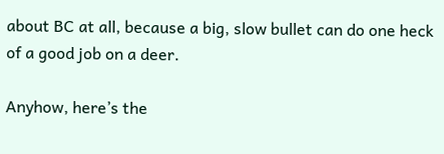about BC at all, because a big, slow bullet can do one heck of a good job on a deer.

Anyhow, here’s the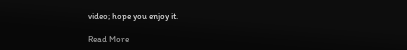video; hope you enjoy it.

Read More